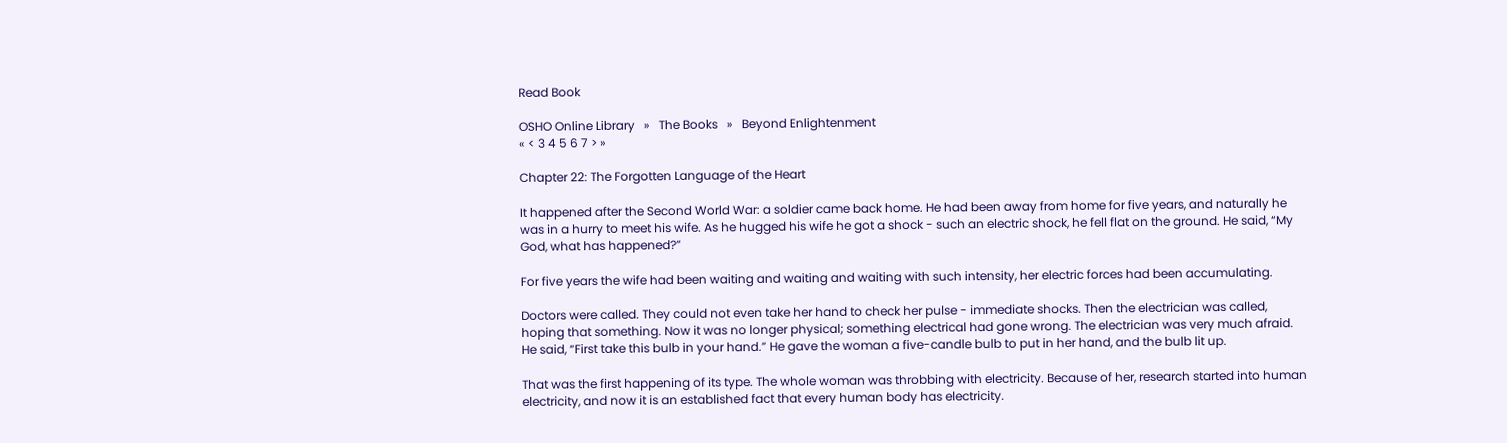Read Book

OSHO Online Library   »   The Books   »   Beyond Enlightenment
« < 3 4 5 6 7 > »

Chapter 22: The Forgotten Language of the Heart

It happened after the Second World War: a soldier came back home. He had been away from home for five years, and naturally he was in a hurry to meet his wife. As he hugged his wife he got a shock - such an electric shock, he fell flat on the ground. He said, “My God, what has happened?”

For five years the wife had been waiting and waiting and waiting with such intensity, her electric forces had been accumulating.

Doctors were called. They could not even take her hand to check her pulse - immediate shocks. Then the electrician was called, hoping that something. Now it was no longer physical; something electrical had gone wrong. The electrician was very much afraid. He said, “First take this bulb in your hand.” He gave the woman a five-candle bulb to put in her hand, and the bulb lit up.

That was the first happening of its type. The whole woman was throbbing with electricity. Because of her, research started into human electricity, and now it is an established fact that every human body has electricity.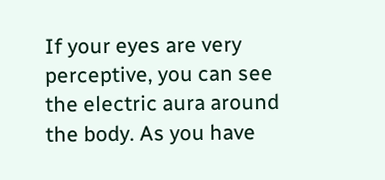If your eyes are very perceptive, you can see the electric aura around the body. As you have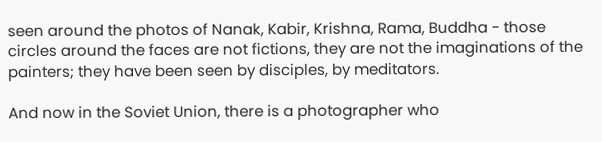seen around the photos of Nanak, Kabir, Krishna, Rama, Buddha - those circles around the faces are not fictions, they are not the imaginations of the painters; they have been seen by disciples, by meditators.

And now in the Soviet Union, there is a photographer who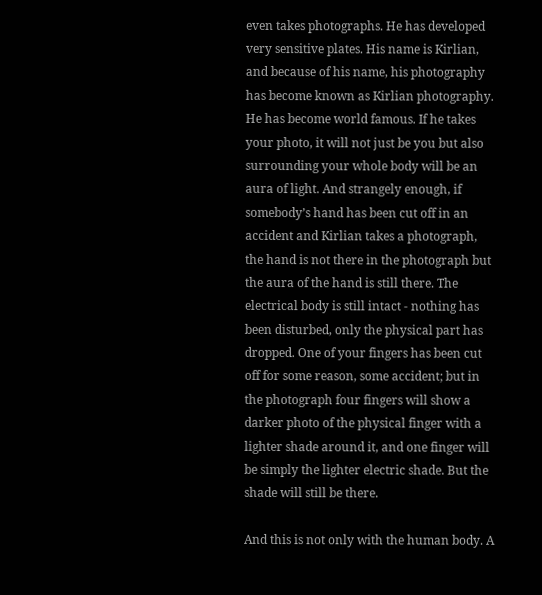even takes photographs. He has developed very sensitive plates. His name is Kirlian, and because of his name, his photography has become known as Kirlian photography. He has become world famous. If he takes your photo, it will not just be you but also surrounding your whole body will be an aura of light. And strangely enough, if somebody’s hand has been cut off in an accident and Kirlian takes a photograph, the hand is not there in the photograph but the aura of the hand is still there. The electrical body is still intact - nothing has been disturbed, only the physical part has dropped. One of your fingers has been cut off for some reason, some accident; but in the photograph four fingers will show a darker photo of the physical finger with a lighter shade around it, and one finger will be simply the lighter electric shade. But the shade will still be there.

And this is not only with the human body. A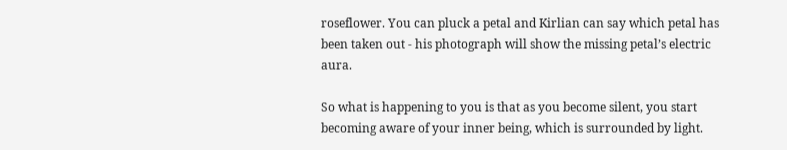roseflower. You can pluck a petal and Kirlian can say which petal has been taken out - his photograph will show the missing petal’s electric aura.

So what is happening to you is that as you become silent, you start becoming aware of your inner being, which is surrounded by light.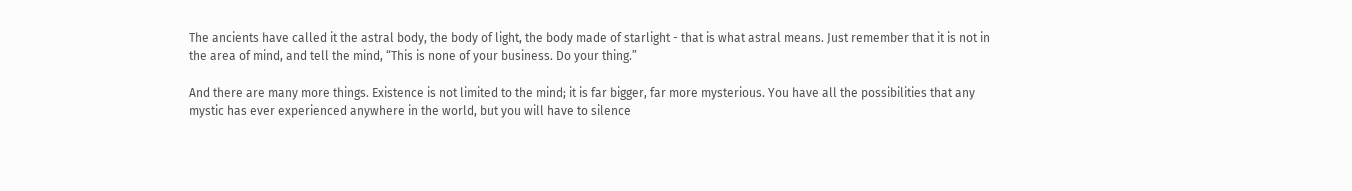The ancients have called it the astral body, the body of light, the body made of starlight - that is what astral means. Just remember that it is not in the area of mind, and tell the mind, “This is none of your business. Do your thing.”

And there are many more things. Existence is not limited to the mind; it is far bigger, far more mysterious. You have all the possibilities that any mystic has ever experienced anywhere in the world, but you will have to silence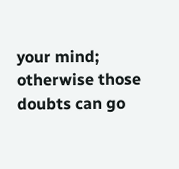your mind; otherwise those doubts can go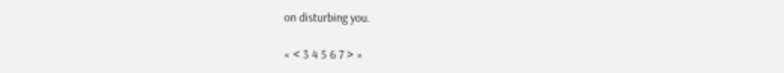on disturbing you.

« < 3 4 5 6 7 > »